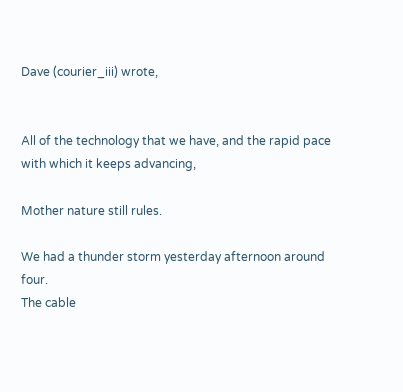Dave (courier_iii) wrote,


All of the technology that we have, and the rapid pace with which it keeps advancing,

Mother nature still rules.

We had a thunder storm yesterday afternoon around four.
The cable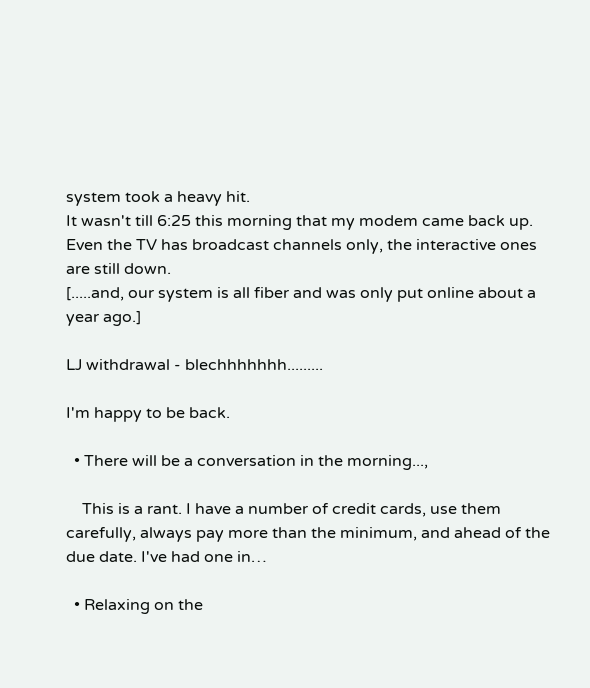system took a heavy hit.
It wasn't till 6:25 this morning that my modem came back up.
Even the TV has broadcast channels only, the interactive ones are still down.
[.....and, our system is all fiber and was only put online about a year ago.]

LJ withdrawal - blechhhhhhh.........

I'm happy to be back.

  • There will be a conversation in the morning...,

    This is a rant. I have a number of credit cards, use them carefully, always pay more than the minimum, and ahead of the due date. I've had one in…

  • Relaxing on the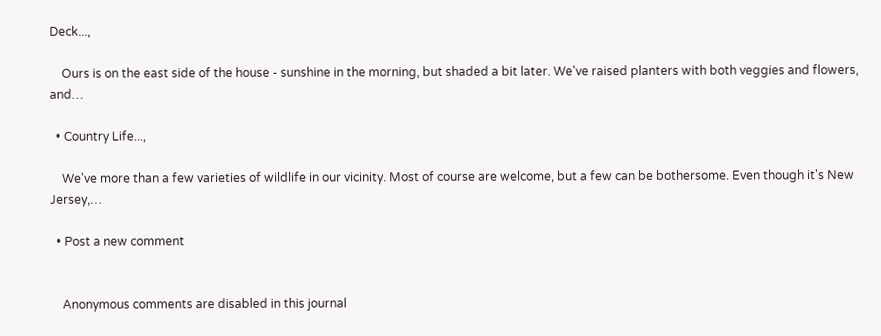Deck...,

    Ours is on the east side of the house - sunshine in the morning, but shaded a bit later. We've raised planters with both veggies and flowers, and…

  • Country Life...,

    We've more than a few varieties of wildlife in our vicinity. Most of course are welcome, but a few can be bothersome. Even though it's New Jersey,…

  • Post a new comment


    Anonymous comments are disabled in this journal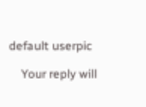default userpic

    Your reply will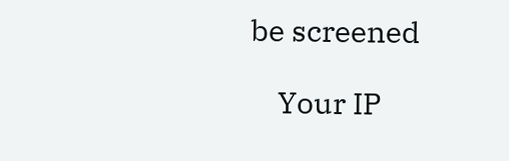be screened

    Your IP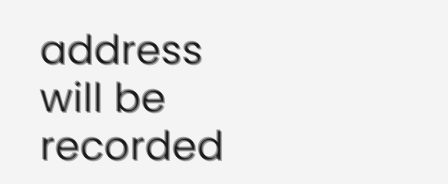address will be recorded